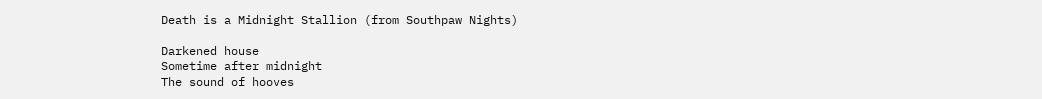Death is a Midnight Stallion (from Southpaw Nights)

Darkened house
Sometime after midnight
The sound of hooves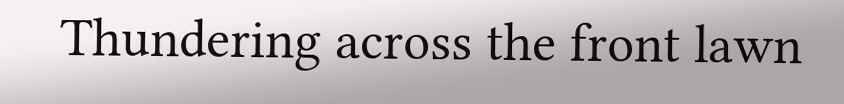Thundering across the front lawn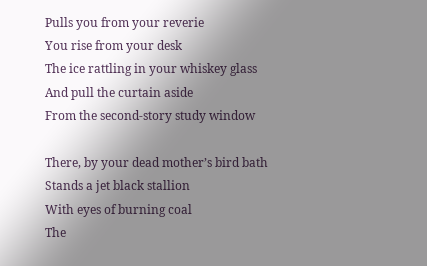Pulls you from your reverie
You rise from your desk
The ice rattling in your whiskey glass
And pull the curtain aside
From the second-story study window

There, by your dead mother’s bird bath
Stands a jet black stallion
With eyes of burning coal
The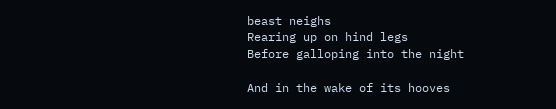beast neighs
Rearing up on hind legs
Before galloping into the night

And in the wake of its hooves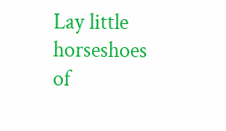Lay little horseshoes of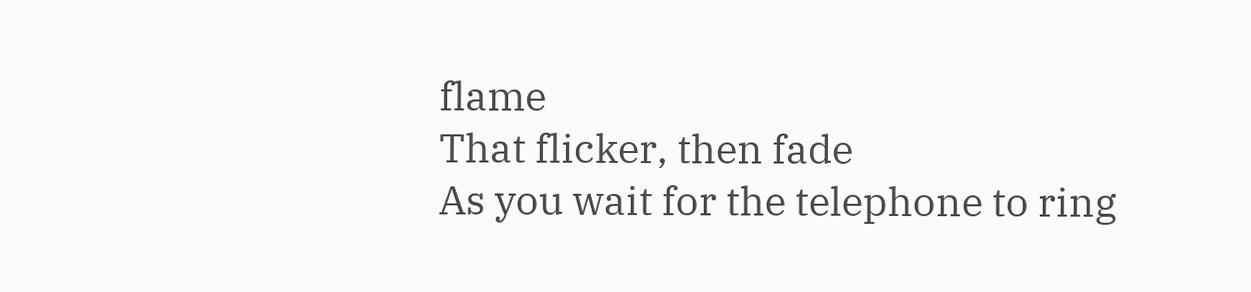flame
That flicker, then fade
As you wait for the telephone to ring